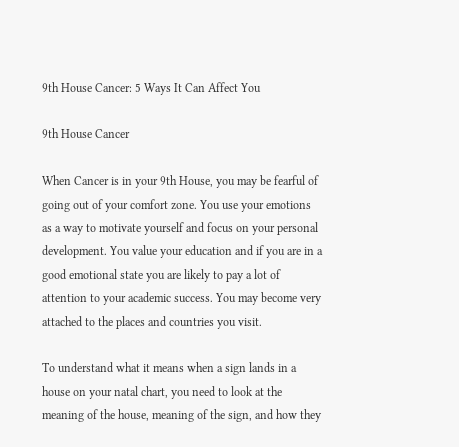9th House Cancer: 5 Ways It Can Affect You

9th House Cancer

When Cancer is in your 9th House, you may be fearful of going out of your comfort zone. You use your emotions as a way to motivate yourself and focus on your personal development. You value your education and if you are in a good emotional state you are likely to pay a lot of attention to your academic success. You may become very attached to the places and countries you visit.

To understand what it means when a sign lands in a house on your natal chart, you need to look at the meaning of the house, meaning of the sign, and how they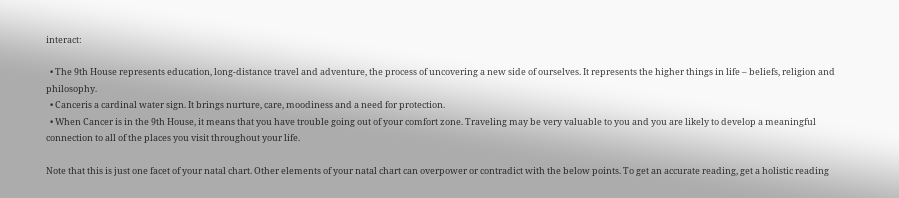interact:

  • The 9th House represents education, long-distance travel and adventure, the process of uncovering a new side of ourselves. It represents the higher things in life – beliefs, religion and philosophy.
  • Canceris a cardinal water sign. It brings nurture, care, moodiness and a need for protection.
  • When Cancer is in the 9th House, it means that you have trouble going out of your comfort zone. Traveling may be very valuable to you and you are likely to develop a meaningful connection to all of the places you visit throughout your life.

Note that this is just one facet of your natal chart. Other elements of your natal chart can overpower or contradict with the below points. To get an accurate reading, get a holistic reading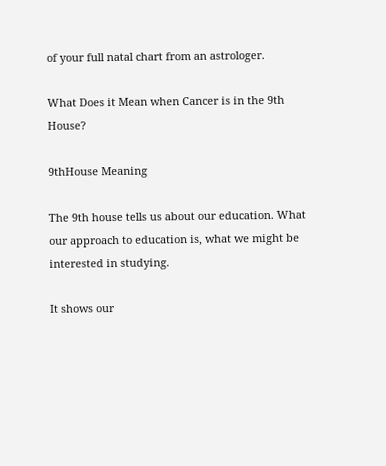of your full natal chart from an astrologer.

What Does it Mean when Cancer is in the 9th House?

9thHouse Meaning

The 9th house tells us about our education. What our approach to education is, what we might be interested in studying.

It shows our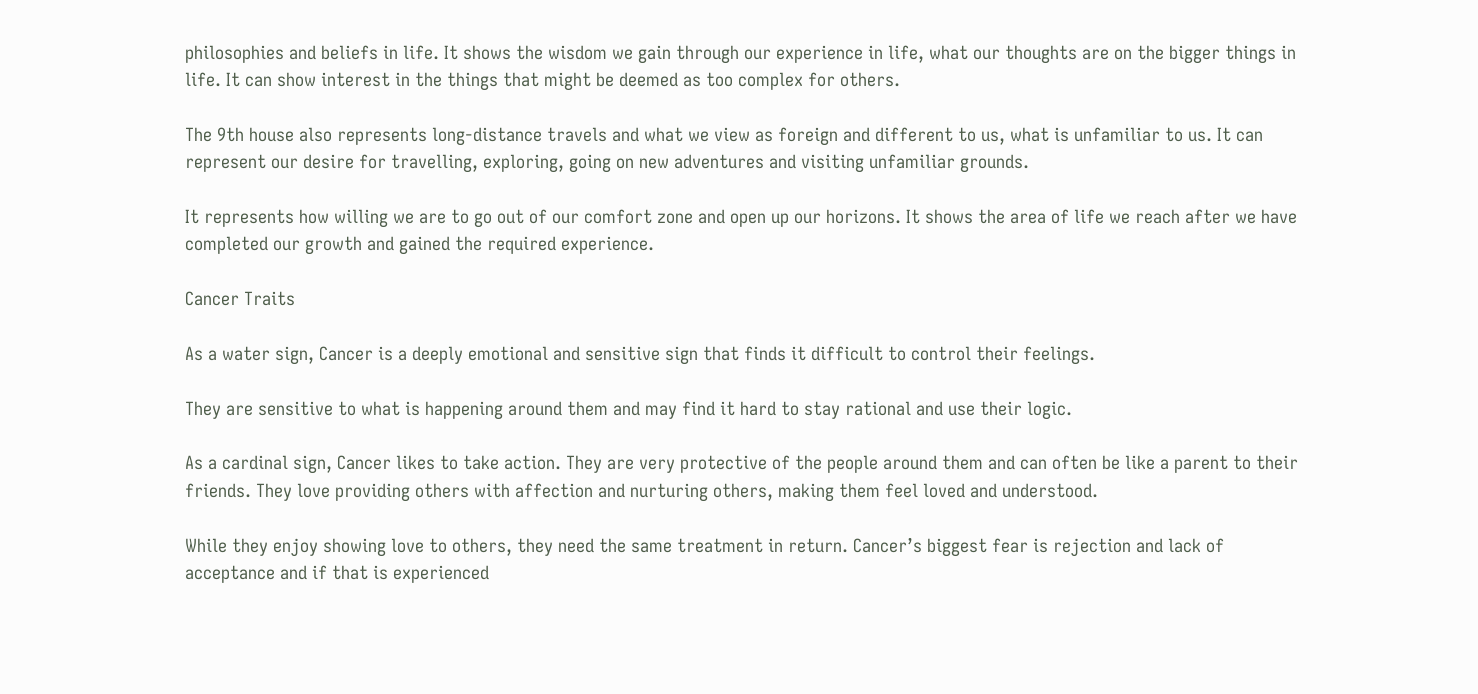philosophies and beliefs in life. It shows the wisdom we gain through our experience in life, what our thoughts are on the bigger things in life. It can show interest in the things that might be deemed as too complex for others.

The 9th house also represents long-distance travels and what we view as foreign and different to us, what is unfamiliar to us. It can represent our desire for travelling, exploring, going on new adventures and visiting unfamiliar grounds.

It represents how willing we are to go out of our comfort zone and open up our horizons. It shows the area of life we reach after we have completed our growth and gained the required experience.

Cancer Traits

As a water sign, Cancer is a deeply emotional and sensitive sign that finds it difficult to control their feelings.

They are sensitive to what is happening around them and may find it hard to stay rational and use their logic.

As a cardinal sign, Cancer likes to take action. They are very protective of the people around them and can often be like a parent to their friends. They love providing others with affection and nurturing others, making them feel loved and understood.

While they enjoy showing love to others, they need the same treatment in return. Cancer’s biggest fear is rejection and lack of acceptance and if that is experienced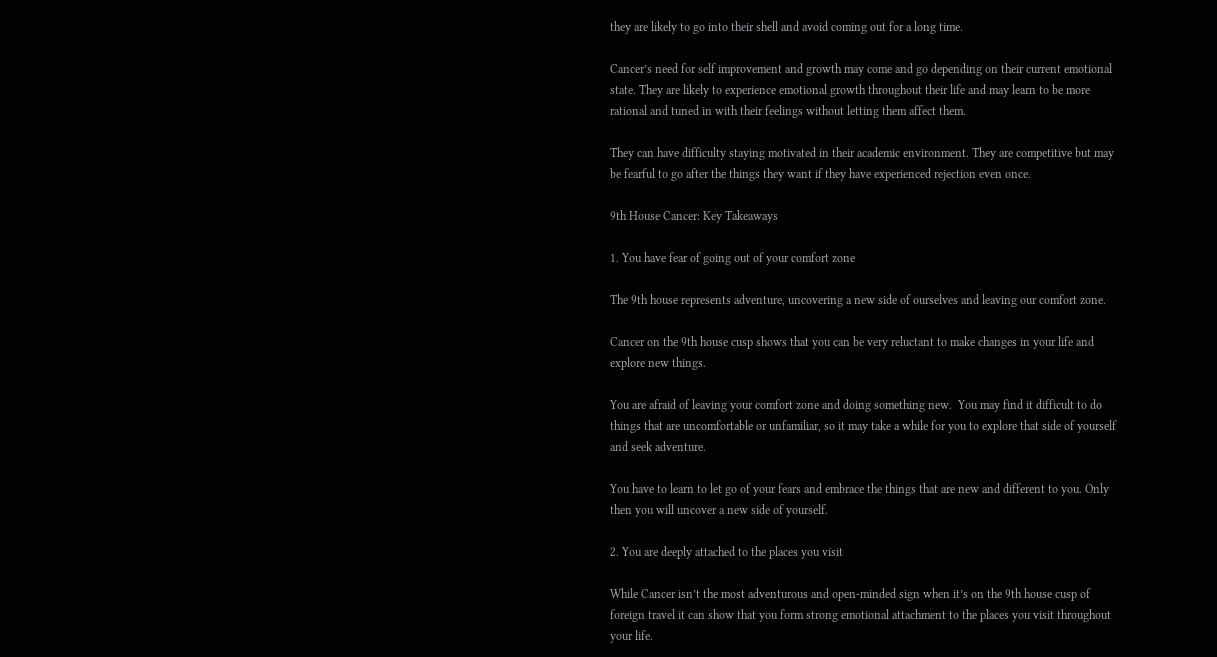they are likely to go into their shell and avoid coming out for a long time.

Cancer’s need for self improvement and growth may come and go depending on their current emotional state. They are likely to experience emotional growth throughout their life and may learn to be more rational and tuned in with their feelings without letting them affect them.

They can have difficulty staying motivated in their academic environment. They are competitive but may be fearful to go after the things they want if they have experienced rejection even once.

9th House Cancer: Key Takeaways

1. You have fear of going out of your comfort zone

The 9th house represents adventure, uncovering a new side of ourselves and leaving our comfort zone.

Cancer on the 9th house cusp shows that you can be very reluctant to make changes in your life and explore new things.

You are afraid of leaving your comfort zone and doing something new.  You may find it difficult to do things that are uncomfortable or unfamiliar, so it may take a while for you to explore that side of yourself and seek adventure.

You have to learn to let go of your fears and embrace the things that are new and different to you. Only then you will uncover a new side of yourself.

2. You are deeply attached to the places you visit

While Cancer isn’t the most adventurous and open-minded sign when it’s on the 9th house cusp of foreign travel it can show that you form strong emotional attachment to the places you visit throughout your life.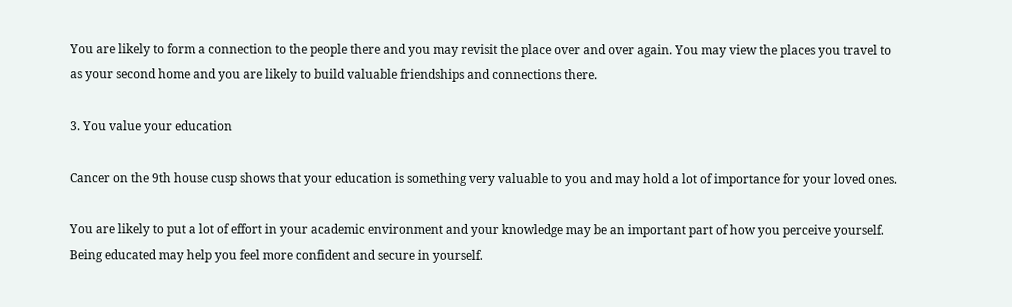You are likely to form a connection to the people there and you may revisit the place over and over again. You may view the places you travel to as your second home and you are likely to build valuable friendships and connections there.

3. You value your education

Cancer on the 9th house cusp shows that your education is something very valuable to you and may hold a lot of importance for your loved ones.

You are likely to put a lot of effort in your academic environment and your knowledge may be an important part of how you perceive yourself. Being educated may help you feel more confident and secure in yourself.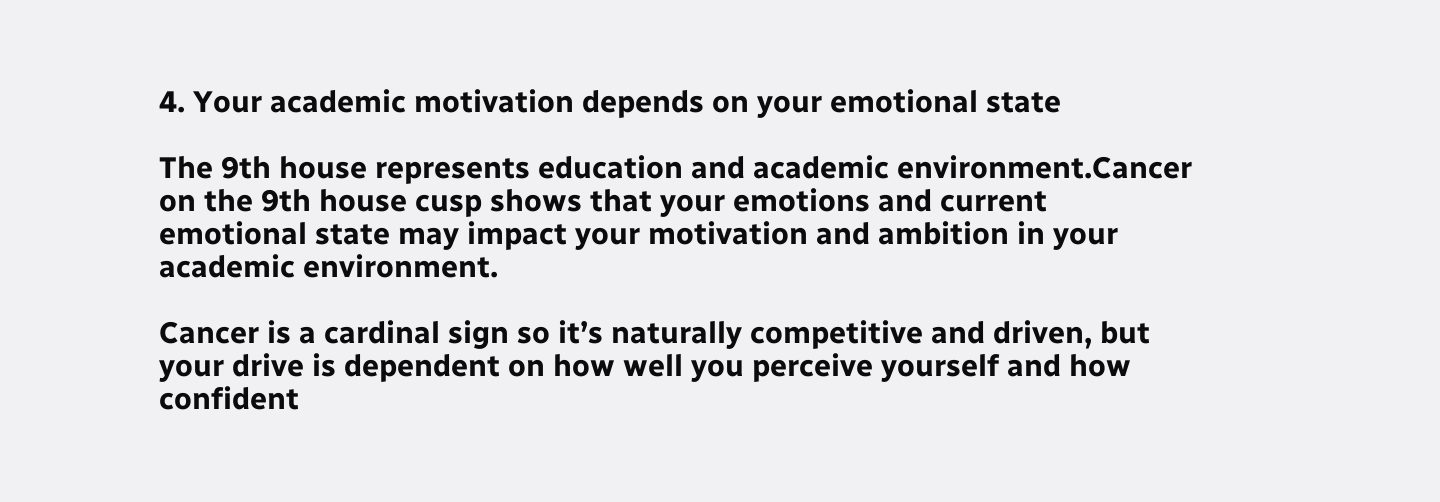4. Your academic motivation depends on your emotional state

The 9th house represents education and academic environment.Cancer on the 9th house cusp shows that your emotions and current emotional state may impact your motivation and ambition in your academic environment.

Cancer is a cardinal sign so it’s naturally competitive and driven, but your drive is dependent on how well you perceive yourself and how confident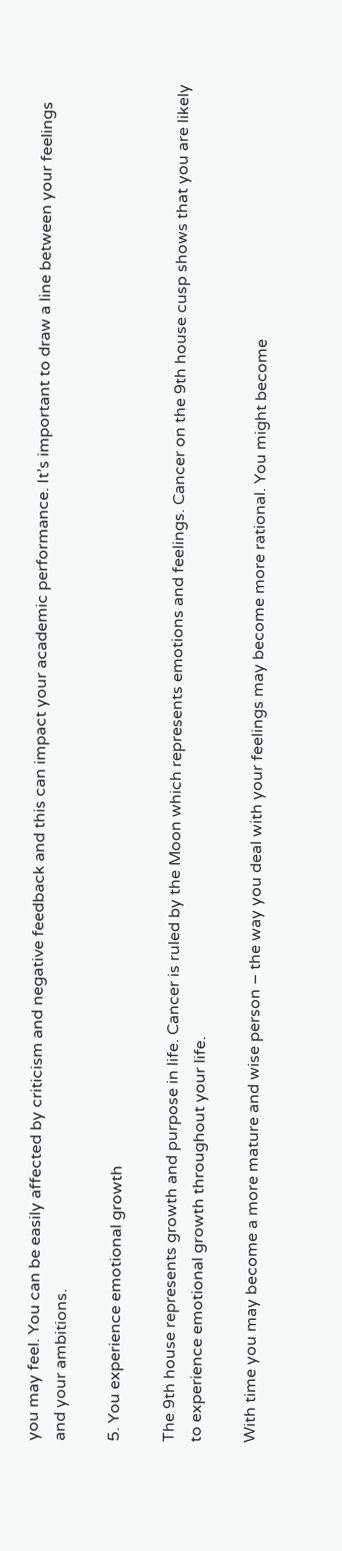you may feel. You can be easily affected by criticism and negative feedback and this can impact your academic performance. It’s important to draw a line between your feelings and your ambitions.

5. You experience emotional growth

The 9th house represents growth and purpose in life. Cancer is ruled by the Moon which represents emotions and feelings. Cancer on the 9th house cusp shows that you are likely to experience emotional growth throughout your life.

With time you may become a more mature and wise person – the way you deal with your feelings may become more rational. You might become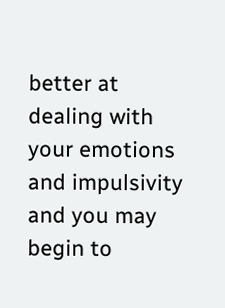better at dealing with your emotions and impulsivity and you may begin to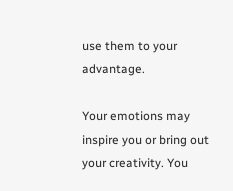use them to your advantage.

Your emotions may inspire you or bring out your creativity. You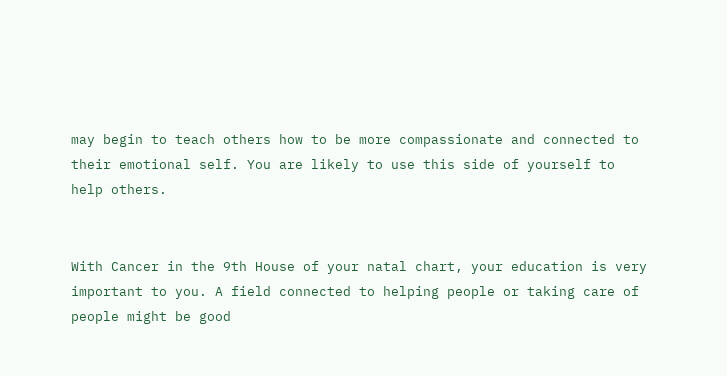may begin to teach others how to be more compassionate and connected to their emotional self. You are likely to use this side of yourself to help others.


With Cancer in the 9th House of your natal chart, your education is very important to you. A field connected to helping people or taking care of people might be good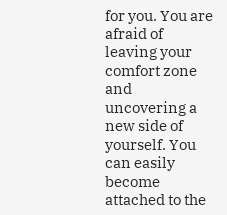for you. You are afraid of leaving your comfort zone and uncovering a new side of yourself. You can easily become attached to the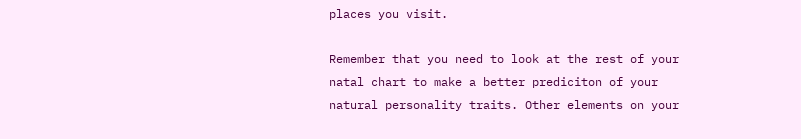places you visit.

Remember that you need to look at the rest of your natal chart to make a better prediciton of your natural personality traits. Other elements on your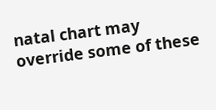natal chart may override some of these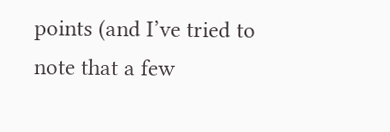points (and I’ve tried to note that a few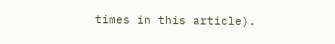times in this article).